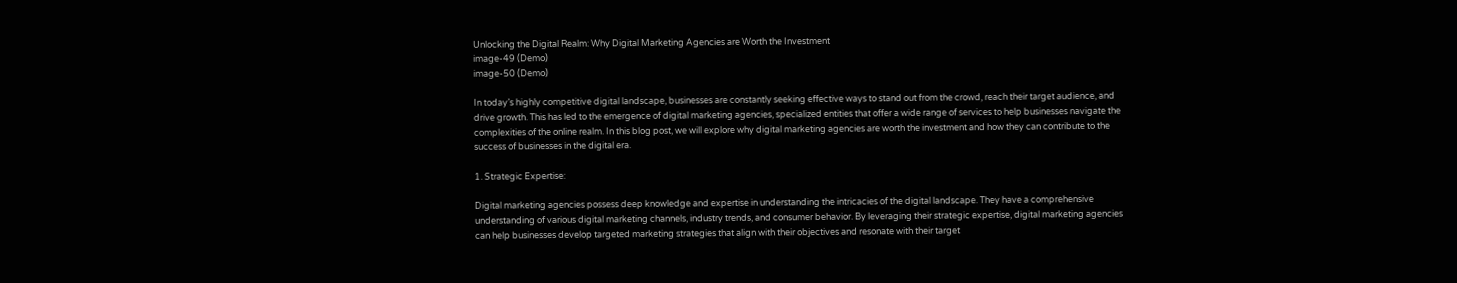Unlocking the Digital Realm: Why Digital Marketing Agencies are Worth the Investment
image-49 (Demo)
image-50 (Demo)

In today’s highly competitive digital landscape, businesses are constantly seeking effective ways to stand out from the crowd, reach their target audience, and drive growth. This has led to the emergence of digital marketing agencies, specialized entities that offer a wide range of services to help businesses navigate the complexities of the online realm. In this blog post, we will explore why digital marketing agencies are worth the investment and how they can contribute to the success of businesses in the digital era.

1. Strategic Expertise:

Digital marketing agencies possess deep knowledge and expertise in understanding the intricacies of the digital landscape. They have a comprehensive understanding of various digital marketing channels, industry trends, and consumer behavior. By leveraging their strategic expertise, digital marketing agencies can help businesses develop targeted marketing strategies that align with their objectives and resonate with their target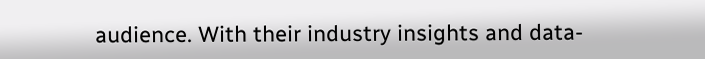audience. With their industry insights and data-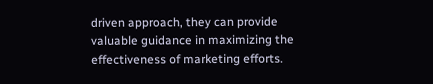driven approach, they can provide valuable guidance in maximizing the effectiveness of marketing efforts.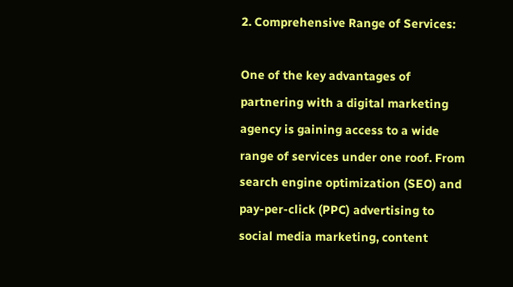2. Comprehensive Range of Services:

One of the key advantages of partnering with a digital marketing agency is gaining access to a wide range of services under one roof. From search engine optimization (SEO) and pay-per-click (PPC) advertising to social media marketing, content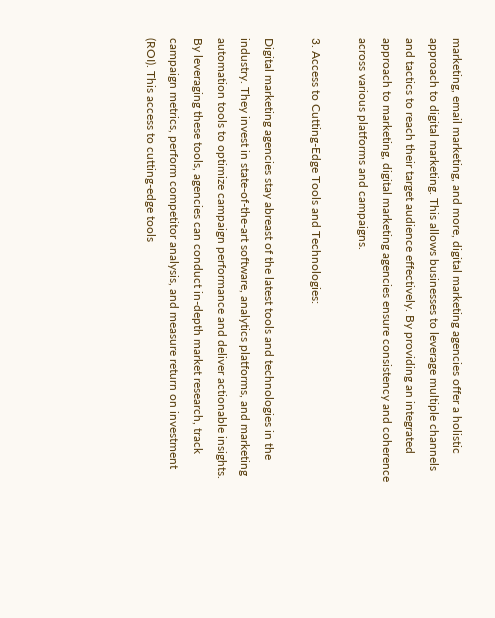marketing, email marketing, and more, digital marketing agencies offer a holistic approach to digital marketing. This allows businesses to leverage multiple channels and tactics to reach their target audience effectively. By providing an integrated approach to marketing, digital marketing agencies ensure consistency and coherence across various platforms and campaigns.

3. Access to Cutting-Edge Tools and Technologies:

Digital marketing agencies stay abreast of the latest tools and technologies in the industry. They invest in state-of-the-art software, analytics platforms, and marketing automation tools to optimize campaign performance and deliver actionable insights. By leveraging these tools, agencies can conduct in-depth market research, track campaign metrics, perform competitor analysis, and measure return on investment (ROI). This access to cutting-edge tools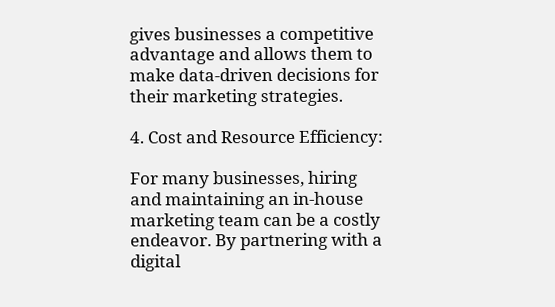gives businesses a competitive advantage and allows them to make data-driven decisions for their marketing strategies.

4. Cost and Resource Efficiency:

For many businesses, hiring and maintaining an in-house marketing team can be a costly endeavor. By partnering with a digital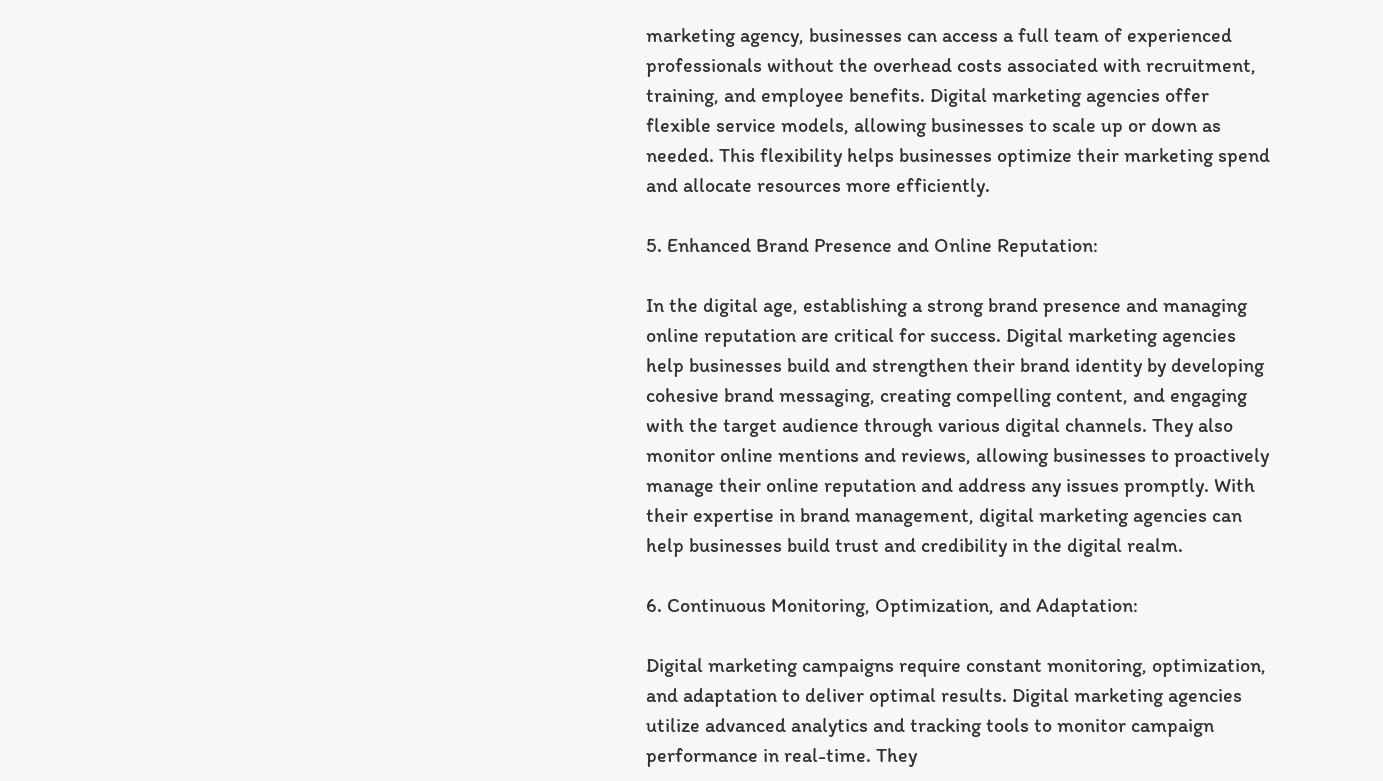marketing agency, businesses can access a full team of experienced professionals without the overhead costs associated with recruitment, training, and employee benefits. Digital marketing agencies offer flexible service models, allowing businesses to scale up or down as needed. This flexibility helps businesses optimize their marketing spend and allocate resources more efficiently.

5. Enhanced Brand Presence and Online Reputation:

In the digital age, establishing a strong brand presence and managing online reputation are critical for success. Digital marketing agencies help businesses build and strengthen their brand identity by developing cohesive brand messaging, creating compelling content, and engaging with the target audience through various digital channels. They also monitor online mentions and reviews, allowing businesses to proactively manage their online reputation and address any issues promptly. With their expertise in brand management, digital marketing agencies can help businesses build trust and credibility in the digital realm.

6. Continuous Monitoring, Optimization, and Adaptation:

Digital marketing campaigns require constant monitoring, optimization, and adaptation to deliver optimal results. Digital marketing agencies utilize advanced analytics and tracking tools to monitor campaign performance in real-time. They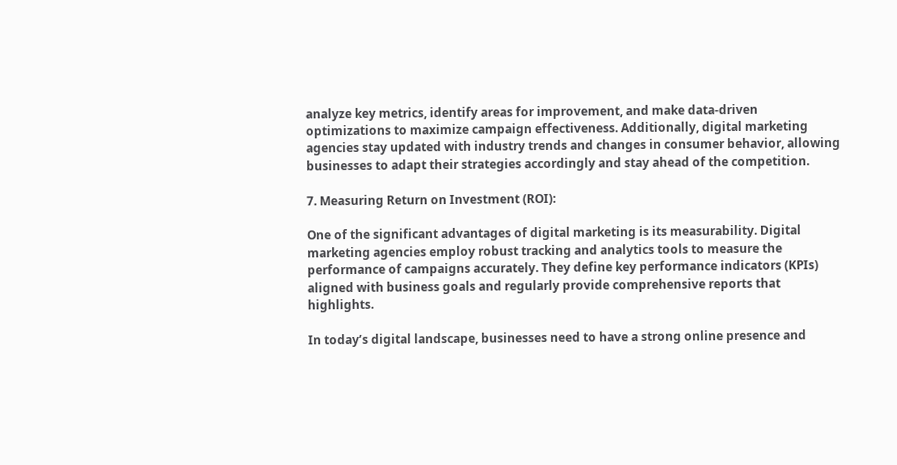analyze key metrics, identify areas for improvement, and make data-driven optimizations to maximize campaign effectiveness. Additionally, digital marketing agencies stay updated with industry trends and changes in consumer behavior, allowing businesses to adapt their strategies accordingly and stay ahead of the competition.

7. Measuring Return on Investment (ROI):

One of the significant advantages of digital marketing is its measurability. Digital marketing agencies employ robust tracking and analytics tools to measure the performance of campaigns accurately. They define key performance indicators (KPIs) aligned with business goals and regularly provide comprehensive reports that highlights.

In today’s digital landscape, businesses need to have a strong online presence and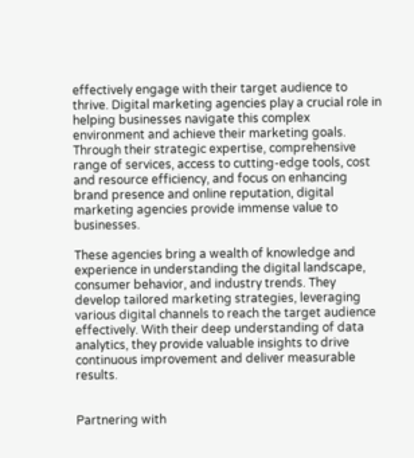effectively engage with their target audience to thrive. Digital marketing agencies play a crucial role in helping businesses navigate this complex environment and achieve their marketing goals. Through their strategic expertise, comprehensive range of services, access to cutting-edge tools, cost and resource efficiency, and focus on enhancing brand presence and online reputation, digital marketing agencies provide immense value to businesses.

These agencies bring a wealth of knowledge and experience in understanding the digital landscape, consumer behavior, and industry trends. They develop tailored marketing strategies, leveraging various digital channels to reach the target audience effectively. With their deep understanding of data analytics, they provide valuable insights to drive continuous improvement and deliver measurable results.


Partnering with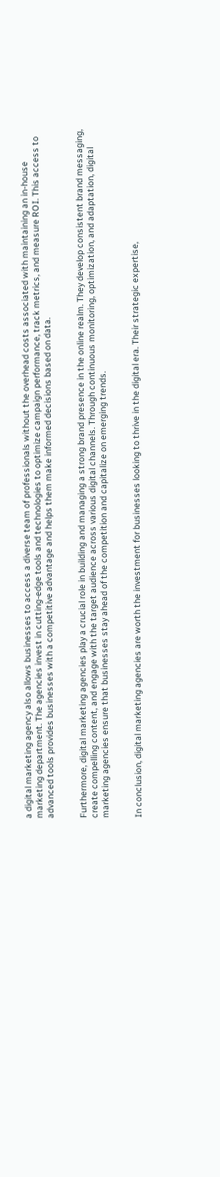a digital marketing agency also allows businesses to access a diverse team of professionals without the overhead costs associated with maintaining an in-house marketing department. The agencies invest in cutting-edge tools and technologies to optimize campaign performance, track metrics, and measure ROI. This access to advanced tools provides businesses with a competitive advantage and helps them make informed decisions based on data.


Furthermore, digital marketing agencies play a crucial role in building and managing a strong brand presence in the online realm. They develop consistent brand messaging, create compelling content, and engage with the target audience across various digital channels. Through continuous monitoring, optimization, and adaptation, digital marketing agencies ensure that businesses stay ahead of the competition and capitalize on emerging trends.


In conclusion, digital marketing agencies are worth the investment for businesses looking to thrive in the digital era. Their strategic expertise,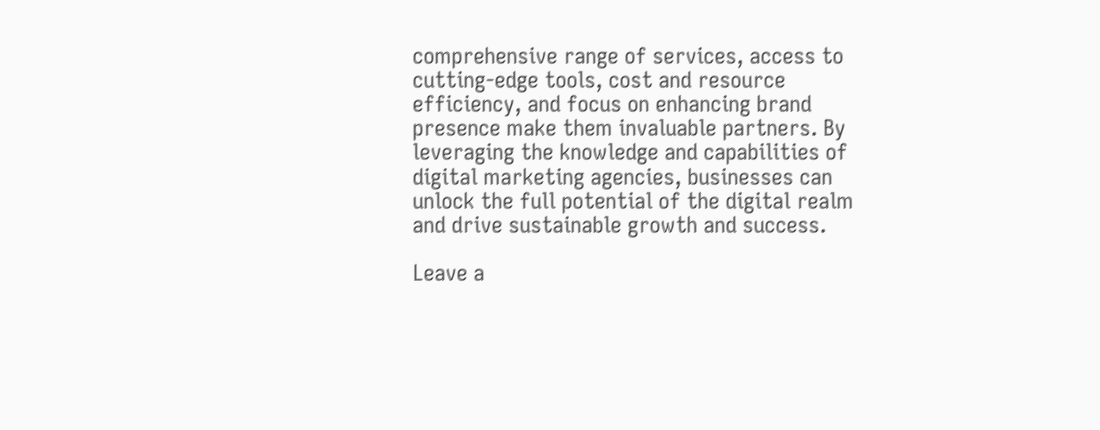comprehensive range of services, access to cutting-edge tools, cost and resource efficiency, and focus on enhancing brand presence make them invaluable partners. By leveraging the knowledge and capabilities of digital marketing agencies, businesses can unlock the full potential of the digital realm and drive sustainable growth and success.

Leave a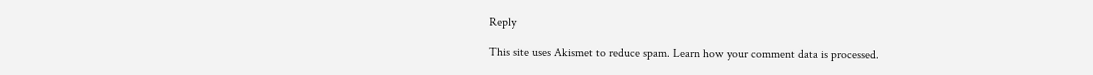Reply

This site uses Akismet to reduce spam. Learn how your comment data is processed.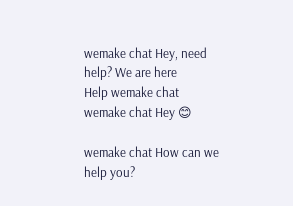wemake chat Hey, need help? We are here
Help wemake chat
wemake chat Hey 😊

wemake chat How can we help you?